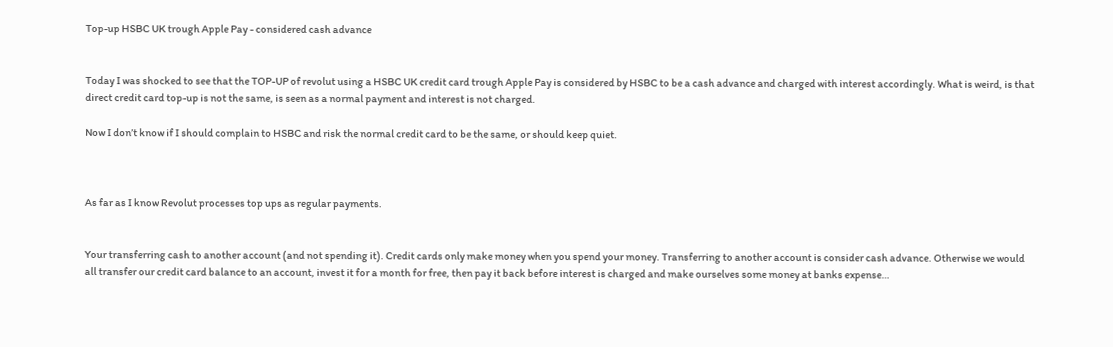Top-up HSBC UK trough Apple Pay - considered cash advance


Today I was shocked to see that the TOP-UP of revolut using a HSBC UK credit card trough Apple Pay is considered by HSBC to be a cash advance and charged with interest accordingly. What is weird, is that direct credit card top-up is not the same, is seen as a normal payment and interest is not charged.

Now I don’t know if I should complain to HSBC and risk the normal credit card to be the same, or should keep quiet.



As far as I know Revolut processes top ups as regular payments.


Your transferring cash to another account (and not spending it). Credit cards only make money when you spend your money. Transferring to another account is consider cash advance. Otherwise we would all transfer our credit card balance to an account, invest it for a month for free, then pay it back before interest is charged and make ourselves some money at banks expense…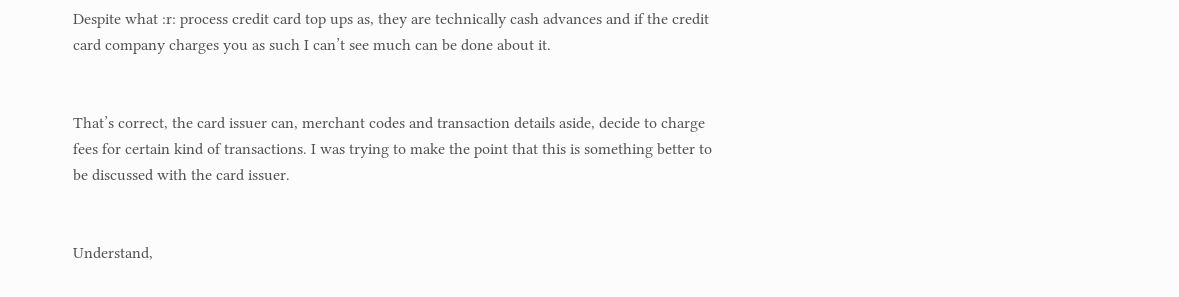Despite what :r: process credit card top ups as, they are technically cash advances and if the credit card company charges you as such I can’t see much can be done about it.


That’s correct, the card issuer can, merchant codes and transaction details aside, decide to charge fees for certain kind of transactions. I was trying to make the point that this is something better to be discussed with the card issuer.


Understand,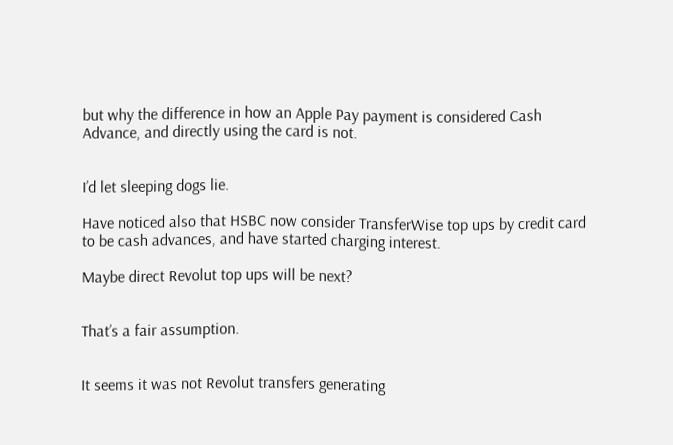but why the difference in how an Apple Pay payment is considered Cash Advance, and directly using the card is not.


I’d let sleeping dogs lie.

Have noticed also that HSBC now consider TransferWise top ups by credit card to be cash advances, and have started charging interest.

Maybe direct Revolut top ups will be next?


That’s a fair assumption.


It seems it was not Revolut transfers generating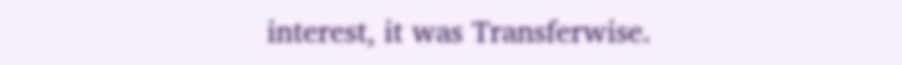interest, it was Transferwise.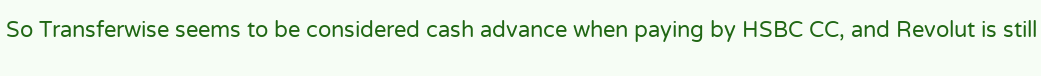So Transferwise seems to be considered cash advance when paying by HSBC CC, and Revolut is still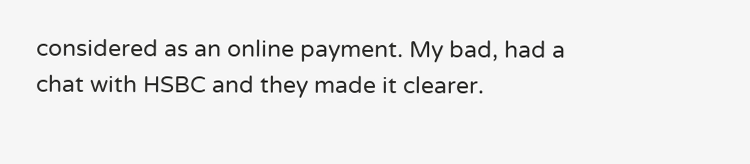considered as an online payment. My bad, had a chat with HSBC and they made it clearer.